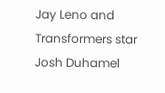Jay Leno and Transformers star Josh Duhamel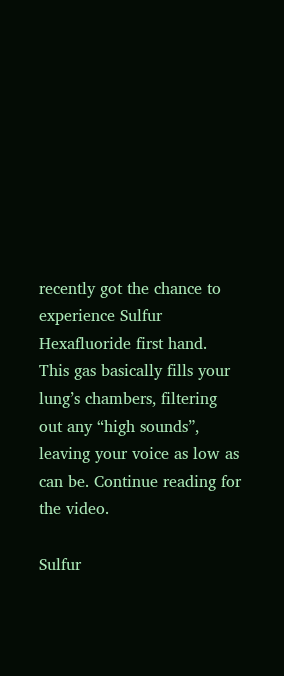recently got the chance to experience Sulfur Hexafluoride first hand. This gas basically fills your lung’s chambers, filtering out any “high sounds”, leaving your voice as low as can be. Continue reading for the video.

Sulfur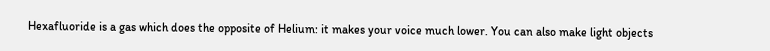Hexafluoride is a gas which does the opposite of Helium: it makes your voice much lower. You can also make light objects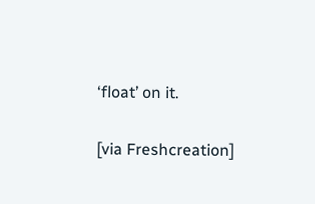‘float’ on it.

[via Freshcreation]